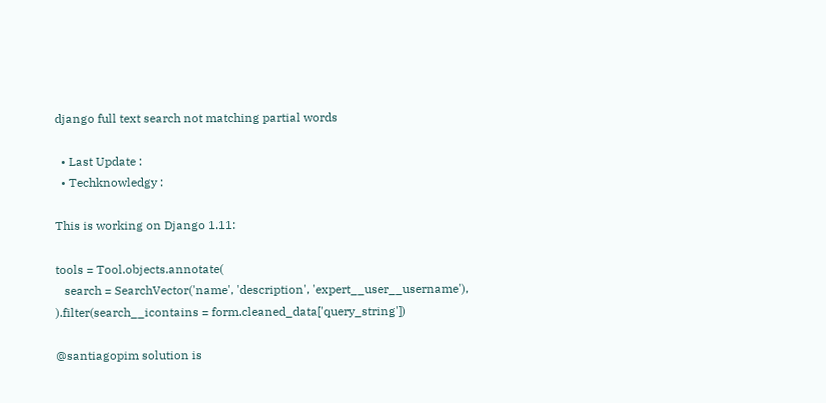django full text search not matching partial words

  • Last Update :
  • Techknowledgy :

This is working on Django 1.11:

tools = Tool.objects.annotate(
   search = SearchVector('name', 'description', 'expert__user__username'),
).filter(search__icontains = form.cleaned_data['query_string'])

@santiagopim solution is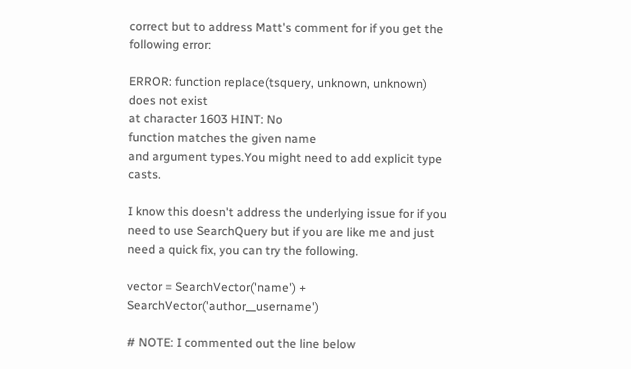correct but to address Matt's comment for if you get the following error:

ERROR: function replace(tsquery, unknown, unknown) does not exist
at character 1603 HINT: No
function matches the given name
and argument types.You might need to add explicit type casts.

I know this doesn't address the underlying issue for if you need to use SearchQuery but if you are like me and just need a quick fix, you can try the following.

vector = SearchVector('name') + SearchVector('author__username')

# NOTE: I commented out the line below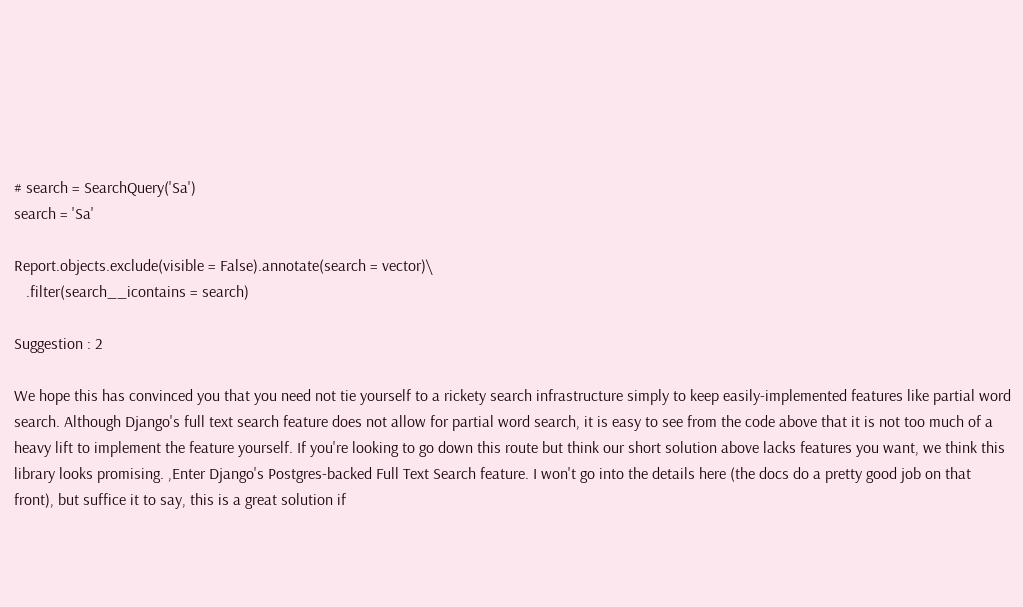# search = SearchQuery('Sa')
search = 'Sa'

Report.objects.exclude(visible = False).annotate(search = vector)\
   .filter(search__icontains = search)

Suggestion : 2

We hope this has convinced you that you need not tie yourself to a rickety search infrastructure simply to keep easily-implemented features like partial word search. Although Django's full text search feature does not allow for partial word search, it is easy to see from the code above that it is not too much of a heavy lift to implement the feature yourself. If you're looking to go down this route but think our short solution above lacks features you want, we think this library looks promising. ,Enter Django's Postgres-backed Full Text Search feature. I won't go into the details here (the docs do a pretty good job on that front), but suffice it to say, this is a great solution if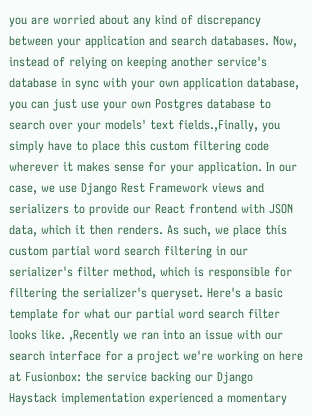you are worried about any kind of discrepancy between your application and search databases. Now, instead of relying on keeping another service's database in sync with your own application database, you can just use your own Postgres database to search over your models' text fields.,Finally, you simply have to place this custom filtering code wherever it makes sense for your application. In our case, we use Django Rest Framework views and serializers to provide our React frontend with JSON data, which it then renders. As such, we place this custom partial word search filtering in our serializer's filter method, which is responsible for filtering the serializer's queryset. Here's a basic template for what our partial word search filter looks like. ,Recently we ran into an issue with our search interface for a project we're working on here at Fusionbox: the service backing our Django Haystack implementation experienced a momentary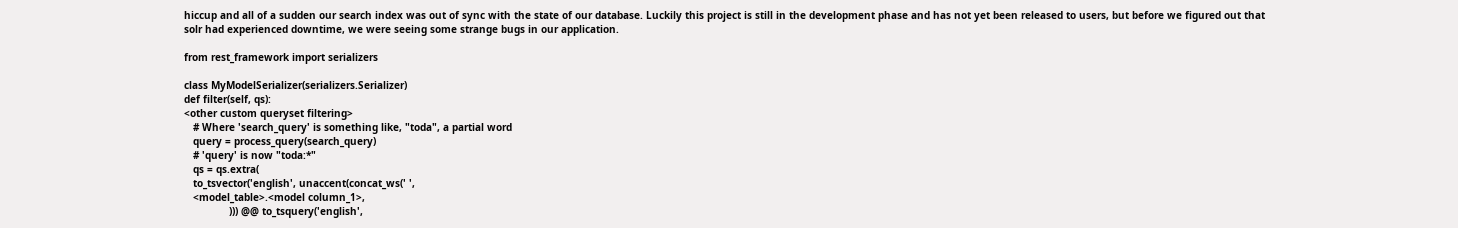hiccup and all of a sudden our search index was out of sync with the state of our database. Luckily this project is still in the development phase and has not yet been released to users, but before we figured out that solr had experienced downtime, we were seeing some strange bugs in our application.

from rest_framework import serializers

class MyModelSerializer(serializers.Serializer)
def filter(self, qs):
<other custom queryset filtering>
   # Where 'search_query' is something like, "toda", a partial word
   query = process_query(search_query)
   # 'query' is now "toda:*"
   qs = qs.extra(
   to_tsvector('english', unaccent(concat_ws(' ',
   <model_table>.<model column_1>,
               ))) @@ to_tsquery('english',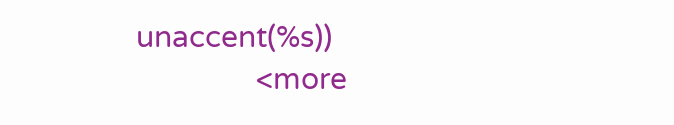unaccent(%s))
               <more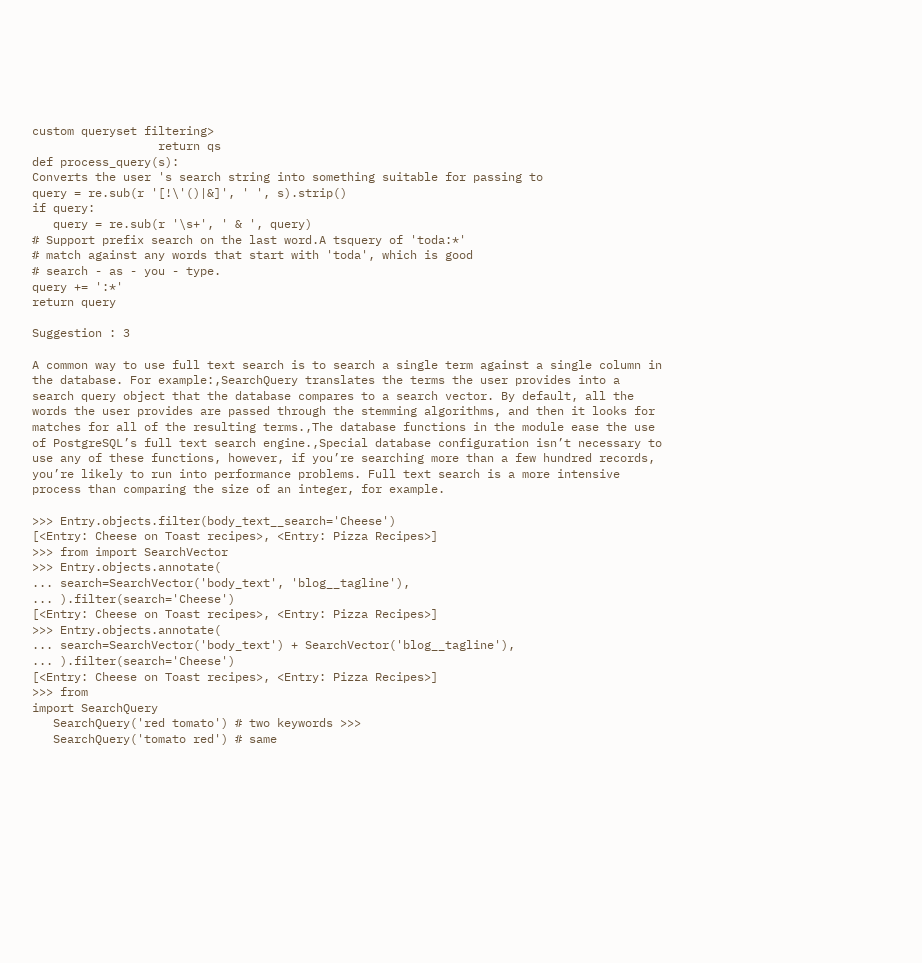custom queryset filtering>
                  return qs
def process_query(s):
Converts the user 's search string into something suitable for passing to
query = re.sub(r '[!\'()|&]', ' ', s).strip()
if query:
   query = re.sub(r '\s+', ' & ', query)
# Support prefix search on the last word.A tsquery of 'toda:*'
# match against any words that start with 'toda', which is good
# search - as - you - type.
query += ':*'
return query

Suggestion : 3

A common way to use full text search is to search a single term against a single column in the database. For example:,SearchQuery translates the terms the user provides into a search query object that the database compares to a search vector. By default, all the words the user provides are passed through the stemming algorithms, and then it looks for matches for all of the resulting terms.,The database functions in the module ease the use of PostgreSQL’s full text search engine.,Special database configuration isn’t necessary to use any of these functions, however, if you’re searching more than a few hundred records, you’re likely to run into performance problems. Full text search is a more intensive process than comparing the size of an integer, for example.

>>> Entry.objects.filter(body_text__search='Cheese')
[<Entry: Cheese on Toast recipes>, <Entry: Pizza Recipes>]
>>> from import SearchVector
>>> Entry.objects.annotate(
... search=SearchVector('body_text', 'blog__tagline'),
... ).filter(search='Cheese')
[<Entry: Cheese on Toast recipes>, <Entry: Pizza Recipes>]
>>> Entry.objects.annotate(
... search=SearchVector('body_text') + SearchVector('blog__tagline'),
... ).filter(search='Cheese')
[<Entry: Cheese on Toast recipes>, <Entry: Pizza Recipes>]
>>> from
import SearchQuery
   SearchQuery('red tomato') # two keywords >>>
   SearchQuery('tomato red') # same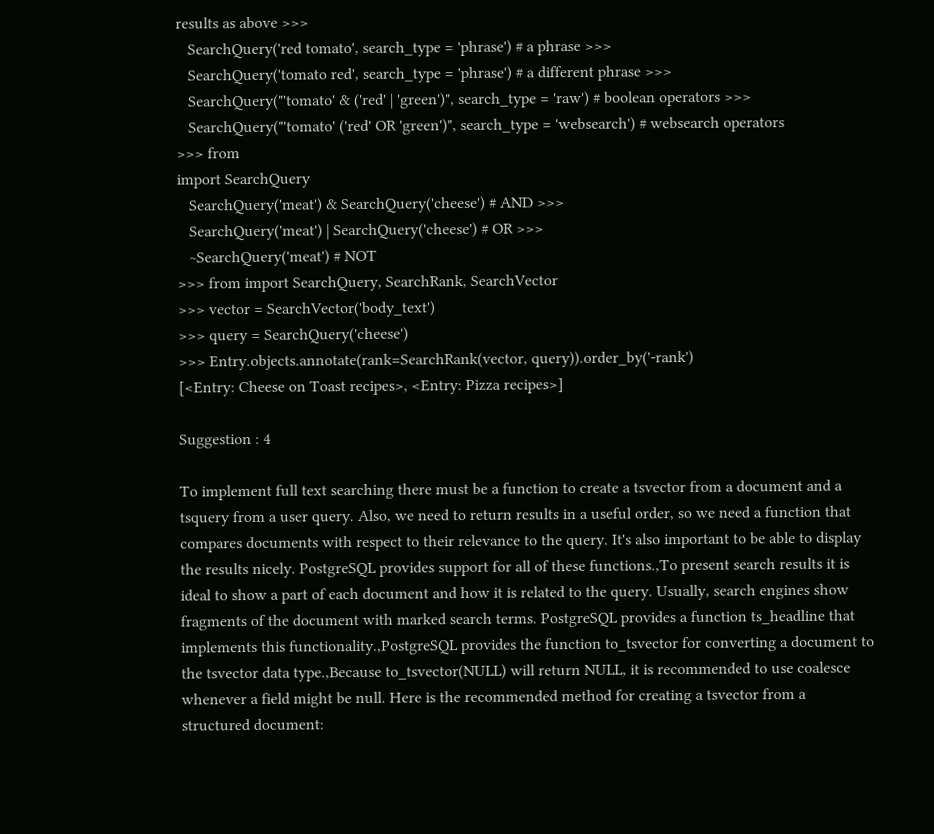results as above >>>
   SearchQuery('red tomato', search_type = 'phrase') # a phrase >>>
   SearchQuery('tomato red', search_type = 'phrase') # a different phrase >>>
   SearchQuery("'tomato' & ('red' | 'green')", search_type = 'raw') # boolean operators >>>
   SearchQuery("'tomato' ('red' OR 'green')", search_type = 'websearch') # websearch operators
>>> from
import SearchQuery
   SearchQuery('meat') & SearchQuery('cheese') # AND >>>
   SearchQuery('meat') | SearchQuery('cheese') # OR >>>
   ~SearchQuery('meat') # NOT
>>> from import SearchQuery, SearchRank, SearchVector
>>> vector = SearchVector('body_text')
>>> query = SearchQuery('cheese')
>>> Entry.objects.annotate(rank=SearchRank(vector, query)).order_by('-rank')
[<Entry: Cheese on Toast recipes>, <Entry: Pizza recipes>]

Suggestion : 4

To implement full text searching there must be a function to create a tsvector from a document and a tsquery from a user query. Also, we need to return results in a useful order, so we need a function that compares documents with respect to their relevance to the query. It's also important to be able to display the results nicely. PostgreSQL provides support for all of these functions.,To present search results it is ideal to show a part of each document and how it is related to the query. Usually, search engines show fragments of the document with marked search terms. PostgreSQL provides a function ts_headline that implements this functionality.,PostgreSQL provides the function to_tsvector for converting a document to the tsvector data type.,Because to_tsvector(NULL) will return NULL, it is recommended to use coalesce whenever a field might be null. Here is the recommended method for creating a tsvector from a structured document: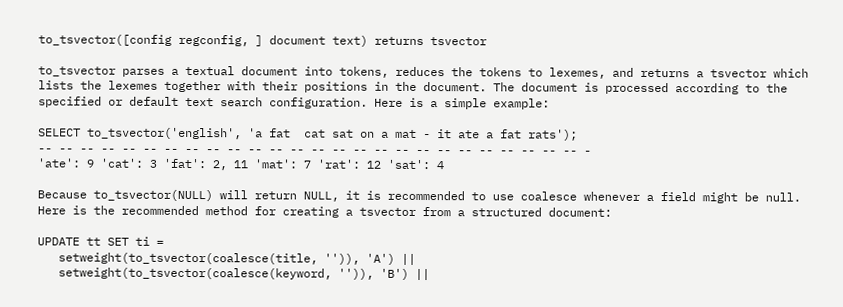to_tsvector([config regconfig, ] document text) returns tsvector

to_tsvector parses a textual document into tokens, reduces the tokens to lexemes, and returns a tsvector which lists the lexemes together with their positions in the document. The document is processed according to the specified or default text search configuration. Here is a simple example:

SELECT to_tsvector('english', 'a fat  cat sat on a mat - it ate a fat rats');
-- -- -- -- -- -- -- -- -- -- -- -- -- -- -- -- -- -- -- -- -- -- -- -- -- -- -
'ate': 9 'cat': 3 'fat': 2, 11 'mat': 7 'rat': 12 'sat': 4

Because to_tsvector(NULL) will return NULL, it is recommended to use coalesce whenever a field might be null. Here is the recommended method for creating a tsvector from a structured document:

UPDATE tt SET ti =
   setweight(to_tsvector(coalesce(title, '')), 'A') ||
   setweight(to_tsvector(coalesce(keyword, '')), 'B') ||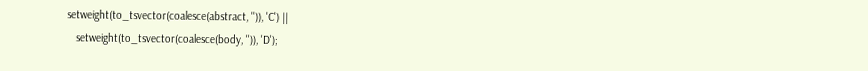setweight(to_tsvector(coalesce(abstract, '')), 'C') ||
   setweight(to_tsvector(coalesce(body, '')), 'D');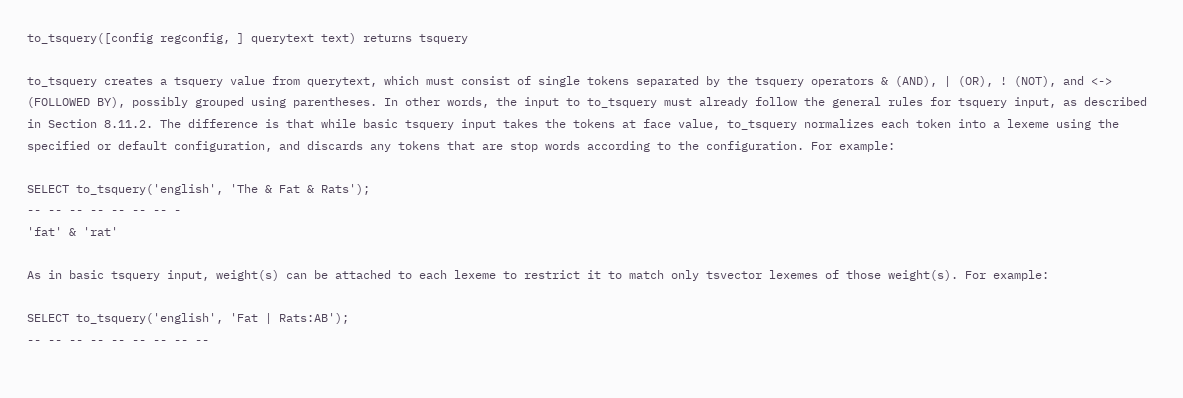to_tsquery([config regconfig, ] querytext text) returns tsquery

to_tsquery creates a tsquery value from querytext, which must consist of single tokens separated by the tsquery operators & (AND), | (OR), ! (NOT), and <-> (FOLLOWED BY), possibly grouped using parentheses. In other words, the input to to_tsquery must already follow the general rules for tsquery input, as described in Section 8.11.2. The difference is that while basic tsquery input takes the tokens at face value, to_tsquery normalizes each token into a lexeme using the specified or default configuration, and discards any tokens that are stop words according to the configuration. For example:

SELECT to_tsquery('english', 'The & Fat & Rats');
-- -- -- -- -- -- -- -
'fat' & 'rat'

As in basic tsquery input, weight(s) can be attached to each lexeme to restrict it to match only tsvector lexemes of those weight(s). For example:

SELECT to_tsquery('english', 'Fat | Rats:AB');
-- -- -- -- -- -- -- -- --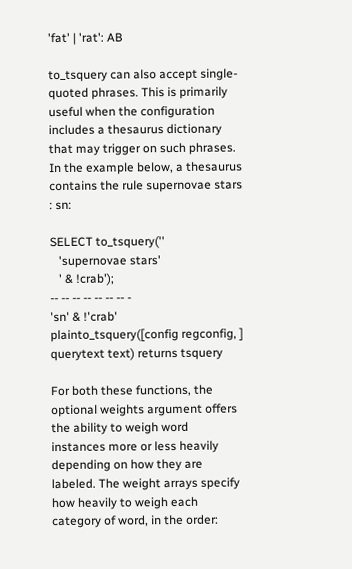'fat' | 'rat': AB

to_tsquery can also accept single-quoted phrases. This is primarily useful when the configuration includes a thesaurus dictionary that may trigger on such phrases. In the example below, a thesaurus contains the rule supernovae stars : sn:

SELECT to_tsquery(''
   'supernovae stars'
   ' & !crab');
-- -- -- -- -- -- -- -
'sn' & !'crab'
plainto_tsquery([config regconfig, ] querytext text) returns tsquery

For both these functions, the optional weights argument offers the ability to weigh word instances more or less heavily depending on how they are labeled. The weight arrays specify how heavily to weigh each category of word, in the order: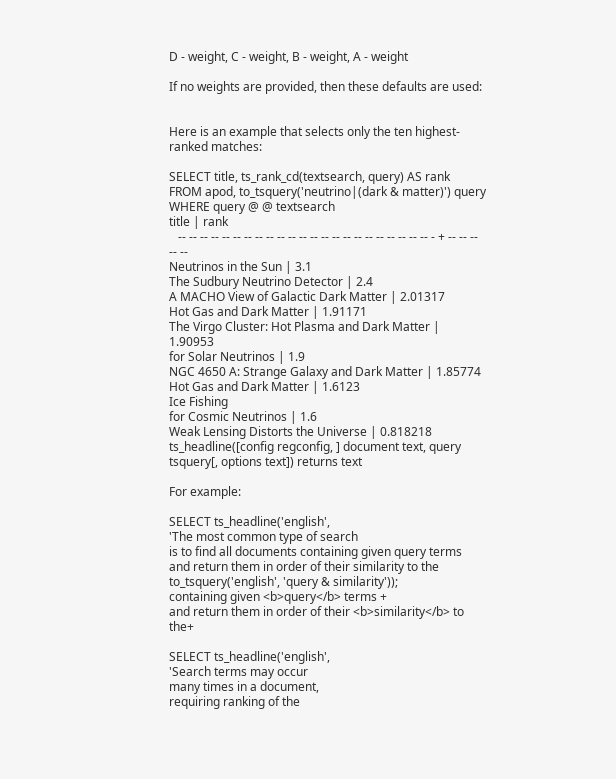D - weight, C - weight, B - weight, A - weight

If no weights are provided, then these defaults are used:


Here is an example that selects only the ten highest-ranked matches:

SELECT title, ts_rank_cd(textsearch, query) AS rank
FROM apod, to_tsquery('neutrino|(dark & matter)') query
WHERE query @ @ textsearch
title | rank
   -- -- -- -- -- -- -- -- -- -- -- -- -- -- -- -- -- -- -- -- -- -- -- - + -- -- -- -- --
Neutrinos in the Sun | 3.1
The Sudbury Neutrino Detector | 2.4
A MACHO View of Galactic Dark Matter | 2.01317
Hot Gas and Dark Matter | 1.91171
The Virgo Cluster: Hot Plasma and Dark Matter | 1.90953
for Solar Neutrinos | 1.9
NGC 4650 A: Strange Galaxy and Dark Matter | 1.85774
Hot Gas and Dark Matter | 1.6123
Ice Fishing
for Cosmic Neutrinos | 1.6
Weak Lensing Distorts the Universe | 0.818218
ts_headline([config regconfig, ] document text, query tsquery[, options text]) returns text

For example:

SELECT ts_headline('english',
'The most common type of search
is to find all documents containing given query terms
and return them in order of their similarity to the
to_tsquery('english', 'query & similarity'));
containing given <b>query</b> terms +
and return them in order of their <b>similarity</b> to the+

SELECT ts_headline('english',
'Search terms may occur
many times in a document,
requiring ranking of the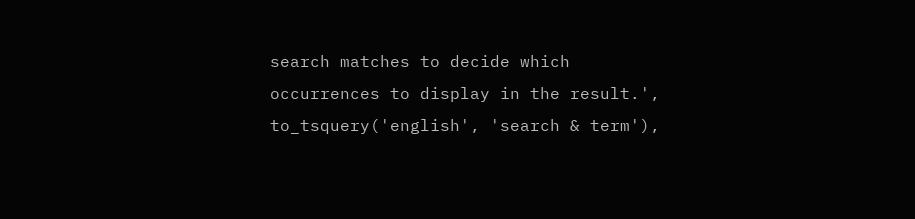search matches to decide which
occurrences to display in the result.',
to_tsquery('english', 'search & term'),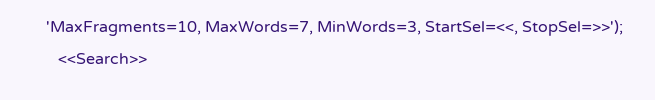'MaxFragments=10, MaxWords=7, MinWords=3, StartSel=<<, StopSel=>>');
   <<Search>>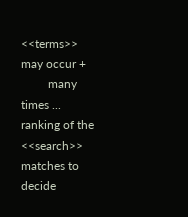<<terms>> may occur +
         many times ... ranking of the <<search>> matches to decide